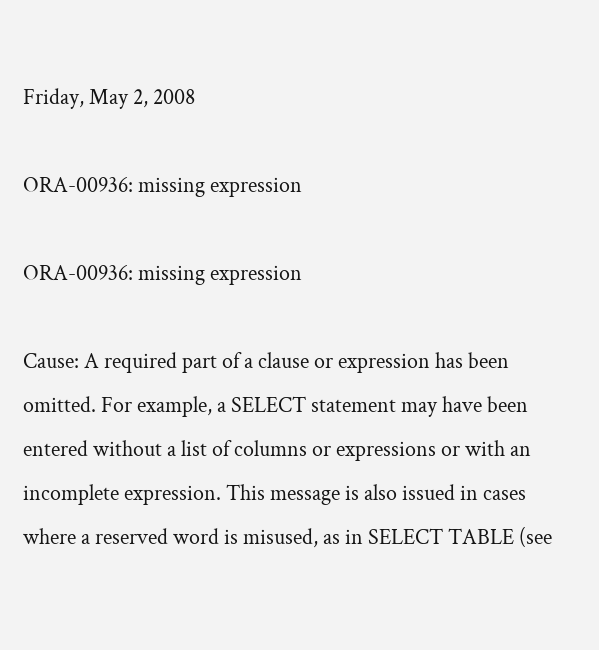Friday, May 2, 2008

ORA-00936: missing expression

ORA-00936: missing expression

Cause: A required part of a clause or expression has been omitted. For example, a SELECT statement may have been entered without a list of columns or expressions or with an incomplete expression. This message is also issued in cases where a reserved word is misused, as in SELECT TABLE (see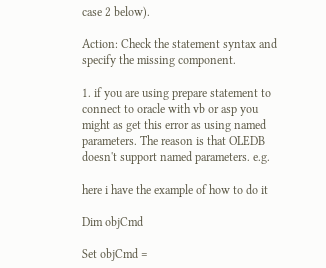case 2 below).

Action: Check the statement syntax and specify the missing component.

1. if you are using prepare statement to connect to oracle with vb or asp you might as get this error as using named parameters. The reason is that OLEDB doesn't support named parameters. e.g.

here i have the example of how to do it

Dim objCmd

Set objCmd =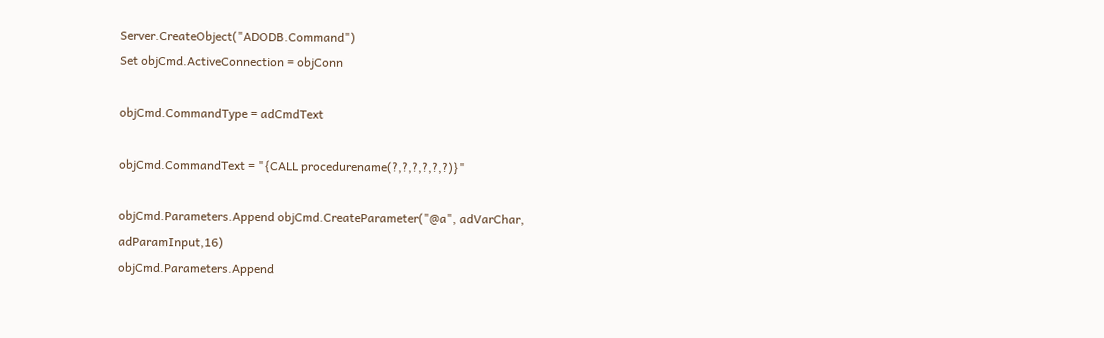Server.CreateObject("ADODB.Command")
Set objCmd.ActiveConnection = objConn

objCmd.CommandType = adCmdText

objCmd.CommandText = "{CALL procedurename(?,?,?,?,?,?)}"

objCmd.Parameters.Append objCmd.CreateParameter("@a", adVarChar, adParamInput,16)
objCmd.Parameters.Append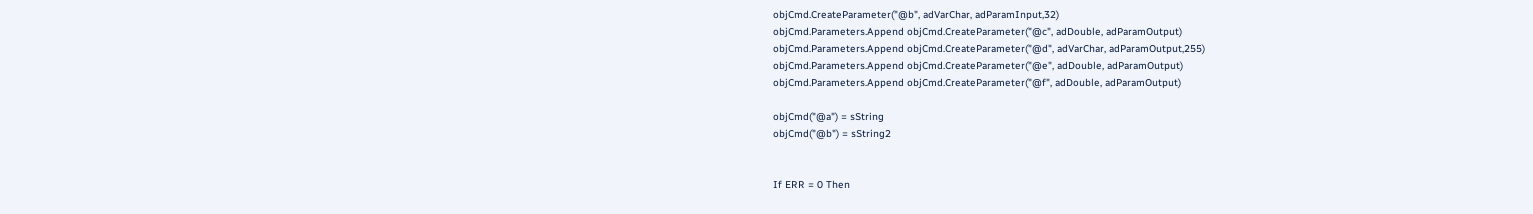objCmd.CreateParameter("@b", adVarChar, adParamInput,32)
objCmd.Parameters.Append objCmd.CreateParameter("@c", adDouble, adParamOutput)
objCmd.Parameters.Append objCmd.CreateParameter("@d", adVarChar, adParamOutput,255)
objCmd.Parameters.Append objCmd.CreateParameter("@e", adDouble, adParamOutput)
objCmd.Parameters.Append objCmd.CreateParameter("@f", adDouble, adParamOutput)

objCmd("@a") = sString
objCmd("@b") = sString2


If ERR = 0 Then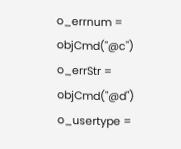o_errnum = objCmd("@c")
o_errStr = objCmd("@d")
o_usertype =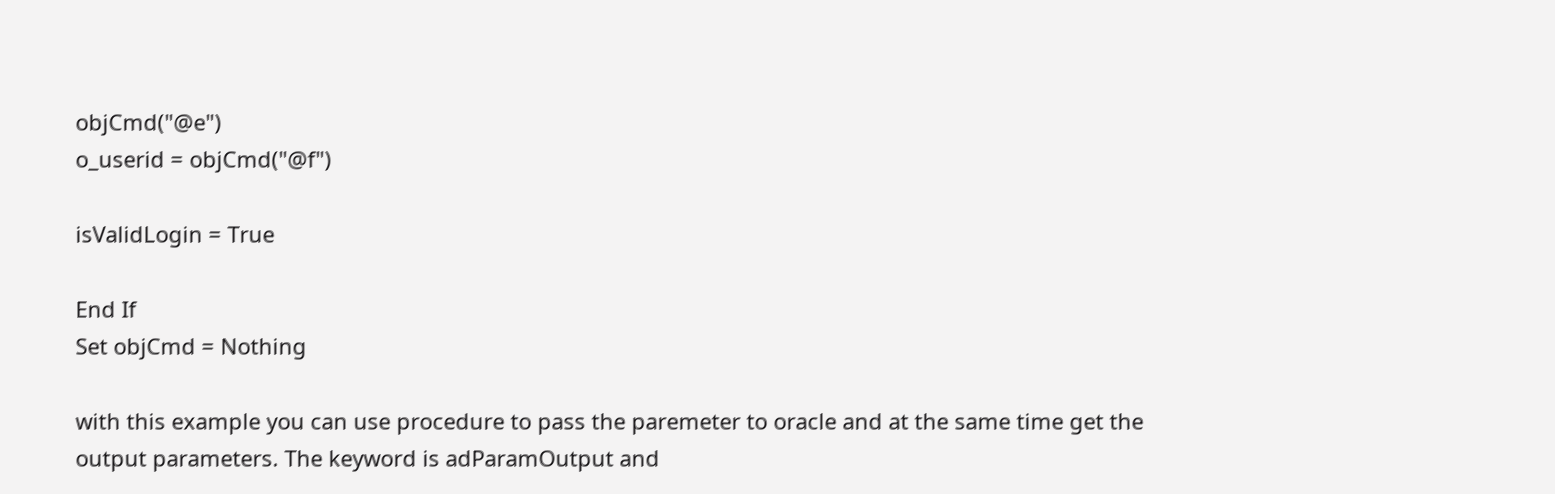objCmd("@e")
o_userid = objCmd("@f")

isValidLogin = True

End If
Set objCmd = Nothing

with this example you can use procedure to pass the paremeter to oracle and at the same time get the output parameters. The keyword is adParamOutput and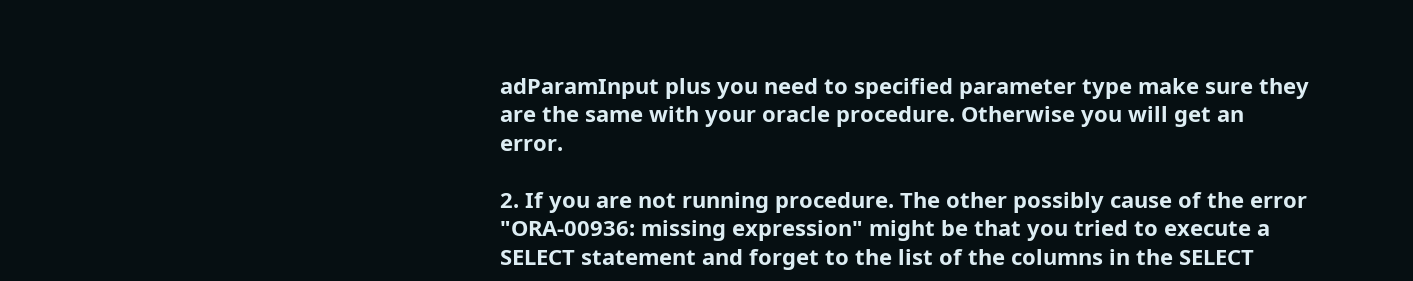adParamInput plus you need to specified parameter type make sure they are the same with your oracle procedure. Otherwise you will get an error.

2. If you are not running procedure. The other possibly cause of the error "ORA-00936: missing expression" might be that you tried to execute a SELECT statement and forget to the list of the columns in the SELECT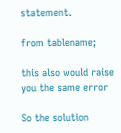statement.

from tablename;

this also would raise you the same error

So the solution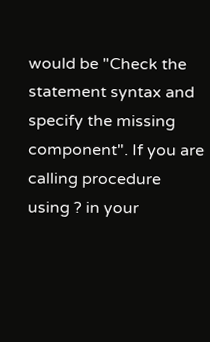would be "Check the statement syntax and specify the missing component". If you are calling procedure using ? in your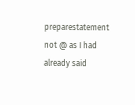preparestatement not @ as I had already said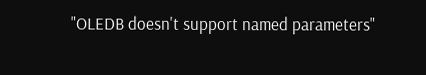"OLEDB doesn't support named parameters"